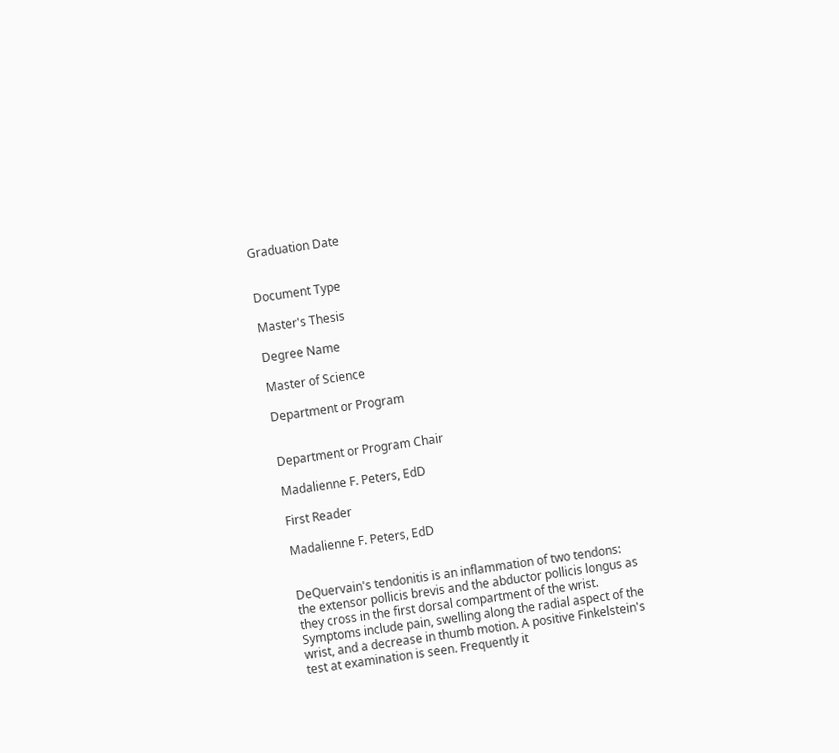Graduation Date


Document Type

Master's Thesis

Degree Name

Master of Science

Department or Program


Department or Program Chair

Madalienne F. Peters, EdD

First Reader

Madalienne F. Peters, EdD


DeQuervain's tendonitis is an inflammation of two tendons: the extensor pollicis brevis and the abductor pollicis longus as they cross in the first dorsal compartment of the wrist. Symptoms include pain, swelling along the radial aspect of the wrist, and a decrease in thumb motion. A positive Finkelstein's test at examination is seen. Frequently it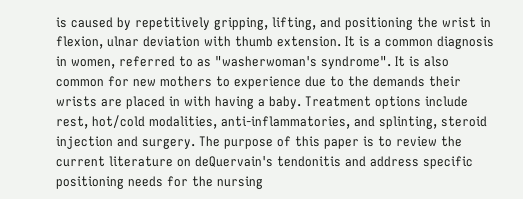is caused by repetitively gripping, lifting, and positioning the wrist in flexion, ulnar deviation with thumb extension. It is a common diagnosis in women, referred to as "washerwoman's syndrome". It is also common for new mothers to experience due to the demands their wrists are placed in with having a baby. Treatment options include rest, hot/cold modalities, anti-inflammatories, and splinting, steroid injection and surgery. The purpose of this paper is to review the current literature on deQuervain's tendonitis and address specific positioning needs for the nursing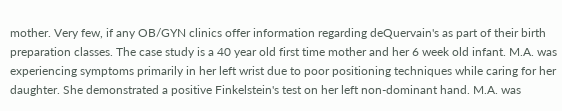mother. Very few, if any OB/GYN clinics offer information regarding deQuervain's as part of their birth preparation classes. The case study is a 40 year old first time mother and her 6 week old infant. M.A. was experiencing symptoms primarily in her left wrist due to poor positioning techniques while caring for her daughter. She demonstrated a positive Finkelstein's test on her left non-dominant hand. M.A. was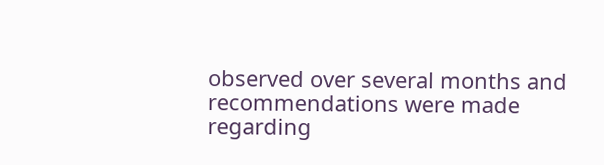observed over several months and recommendations were made regarding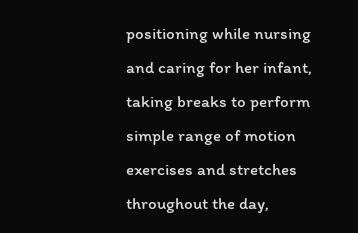positioning while nursing and caring for her infant, taking breaks to perform simple range of motion exercises and stretches throughout the day,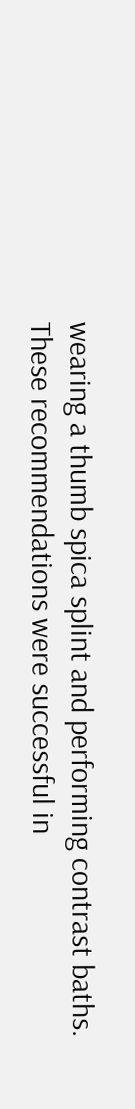wearing a thumb spica splint and performing contrast baths. These recommendations were successful in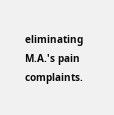eliminating M.A.'s pain complaints.